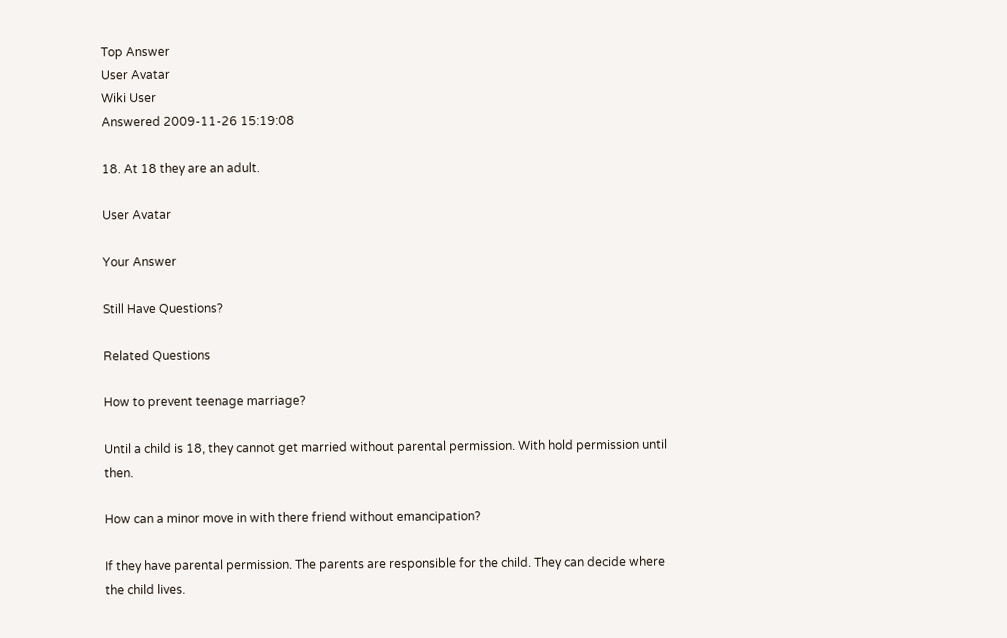Top Answer
User Avatar
Wiki User
Answered 2009-11-26 15:19:08

18. At 18 they are an adult.

User Avatar

Your Answer

Still Have Questions?

Related Questions

How to prevent teenage marriage?

Until a child is 18, they cannot get married without parental permission. With hold permission until then.

How can a minor move in with there friend without emancipation?

If they have parental permission. The parents are responsible for the child. They can decide where the child lives.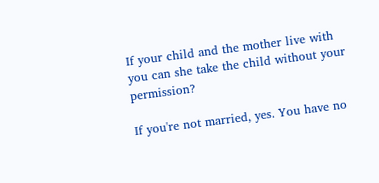If your child and the mother live with you can she take the child without your permission?

If you're not married, yes. You have no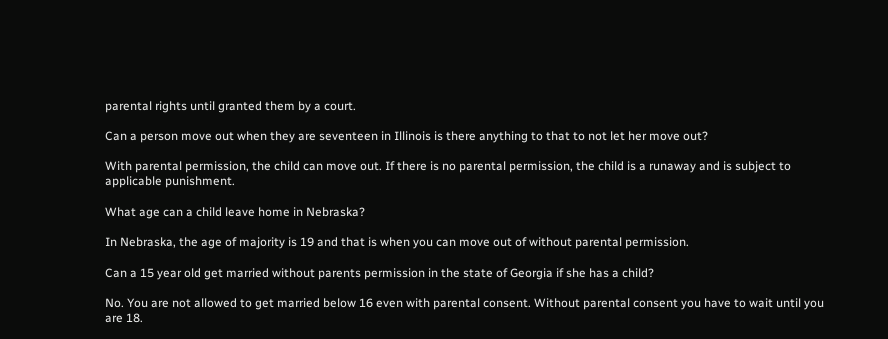parental rights until granted them by a court.

Can a person move out when they are seventeen in Illinois is there anything to that to not let her move out?

With parental permission, the child can move out. If there is no parental permission, the child is a runaway and is subject to applicable punishment.

What age can a child leave home in Nebraska?

In Nebraska, the age of majority is 19 and that is when you can move out of without parental permission.

Can a 15 year old get married without parents permission in the state of Georgia if she has a child?

No. You are not allowed to get married below 16 even with parental consent. Without parental consent you have to wait until you are 18.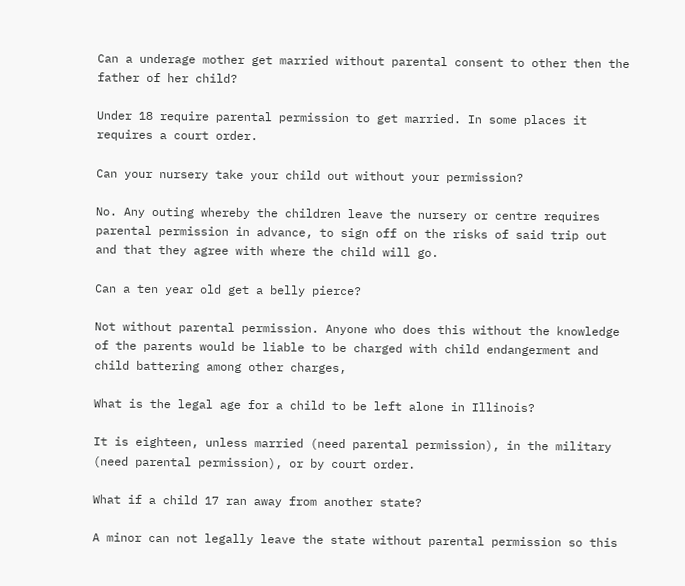Can a underage mother get married without parental consent to other then the father of her child?

Under 18 require parental permission to get married. In some places it requires a court order.

Can your nursery take your child out without your permission?

No. Any outing whereby the children leave the nursery or centre requires parental permission in advance, to sign off on the risks of said trip out and that they agree with where the child will go.

Can a ten year old get a belly pierce?

Not without parental permission. Anyone who does this without the knowledge of the parents would be liable to be charged with child endangerment and child battering among other charges,

What is the legal age for a child to be left alone in Illinois?

It is eighteen, unless married (need parental permission), in the military (need parental permission), or by court order.

What if a child 17 ran away from another state?

A minor can not legally leave the state without parental permission so this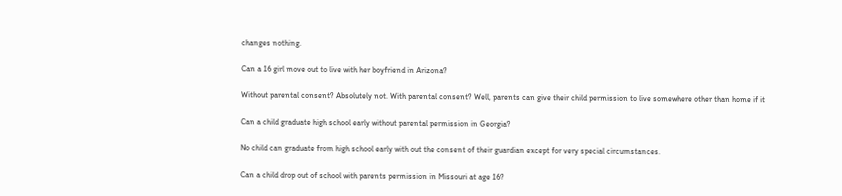changes nothing.

Can a 16 girl move out to live with her boyfriend in Arizona?

Without parental consent? Absolutely not. With parental consent? Well, parents can give their child permission to live somewhere other than home if it

Can a child graduate high school early without parental permission in Georgia?

No child can graduate from high school early with out the consent of their guardian except for very special circumstances.

Can a child drop out of school with parents permission in Missouri at age 16?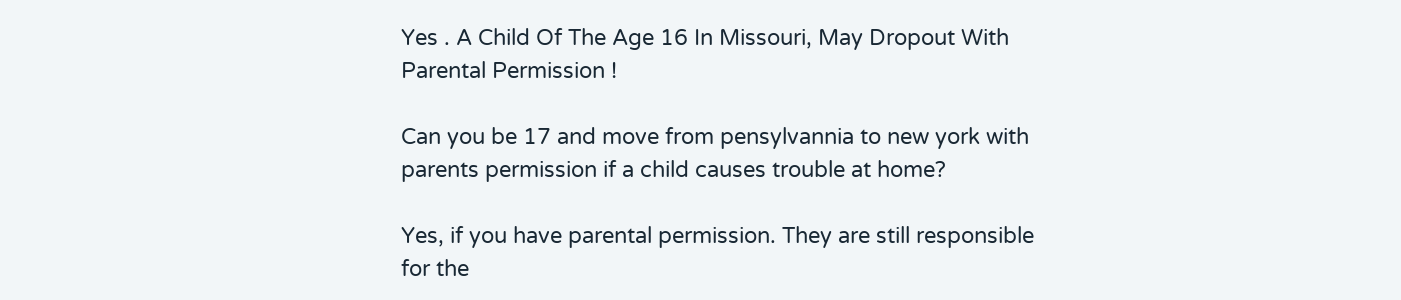Yes . A Child Of The Age 16 In Missouri, May Dropout With Parental Permission !

Can you be 17 and move from pensylvannia to new york with parents permission if a child causes trouble at home?

Yes, if you have parental permission. They are still responsible for the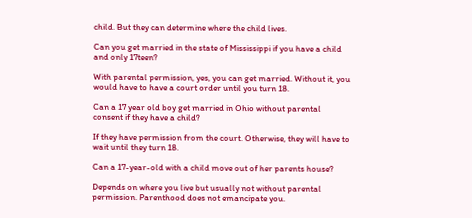child. But they can determine where the child lives.

Can you get married in the state of Mississippi if you have a child and only 17teen?

With parental permission, yes, you can get married. Without it, you would have to have a court order until you turn 18.

Can a 17 year old boy get married in Ohio without parental consent if they have a child?

If they have permission from the court. Otherwise, they will have to wait until they turn 18.

Can a 17-year-old with a child move out of her parents house?

Depends on where you live but usually not without parental permission. Parenthood does not emancipate you.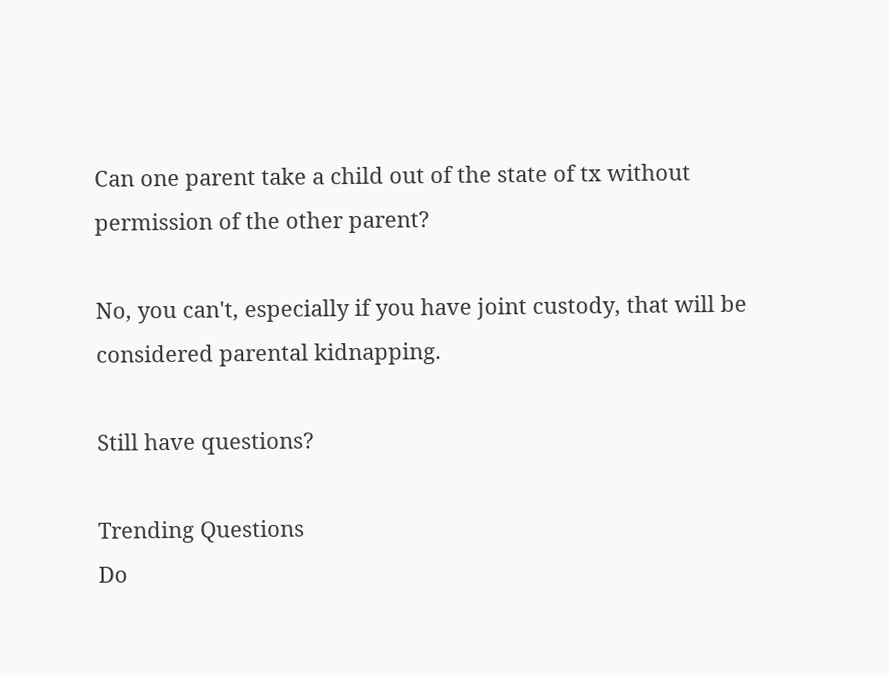Can one parent take a child out of the state of tx without permission of the other parent?

No, you can't, especially if you have joint custody, that will be considered parental kidnapping.

Still have questions?

Trending Questions
Do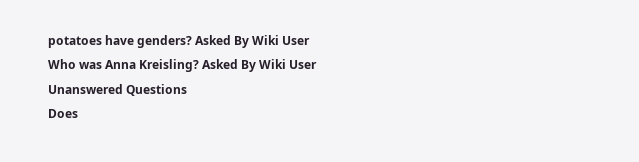potatoes have genders? Asked By Wiki User
Who was Anna Kreisling? Asked By Wiki User
Unanswered Questions
Does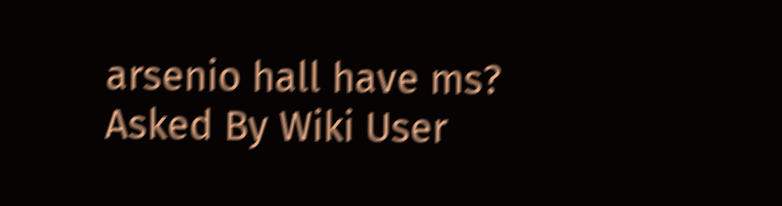arsenio hall have ms? Asked By Wiki User